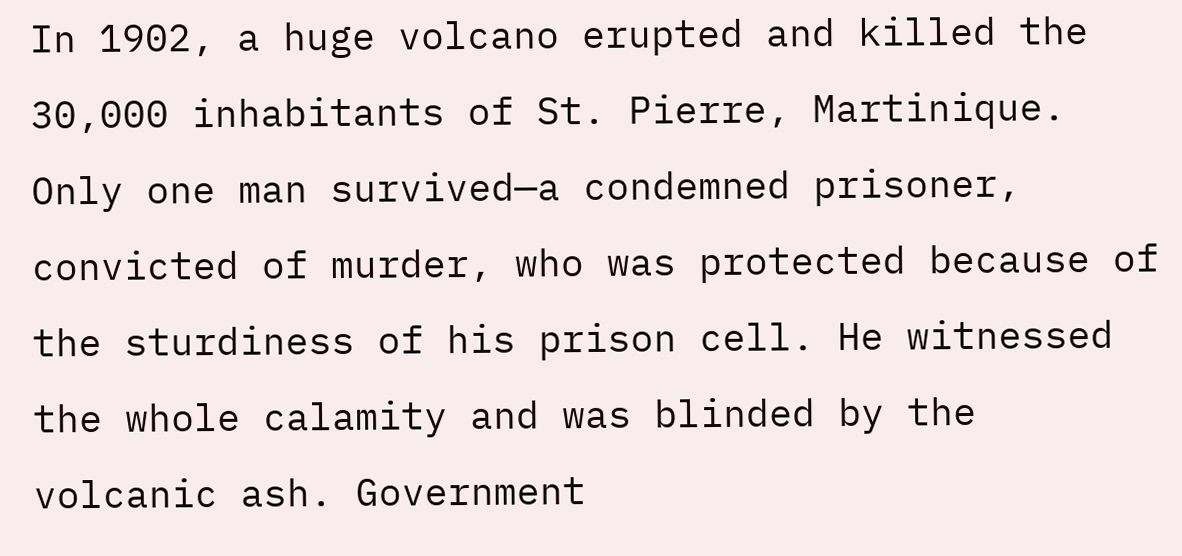In 1902, a huge volcano erupted and killed the 30,000 inhabitants of St. Pierre, Martinique. Only one man survived—a condemned prisoner, convicted of murder, who was protected because of the sturdiness of his prison cell. He witnessed the whole calamity and was blinded by the volcanic ash. Government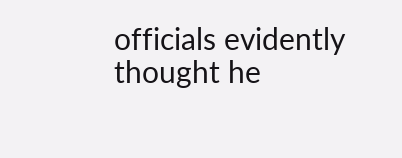officials evidently thought he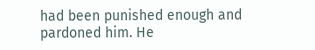had been punished enough and pardoned him. He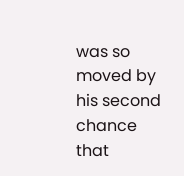was so moved by his second chance that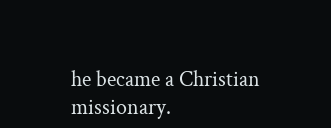he became a Christian missionary.